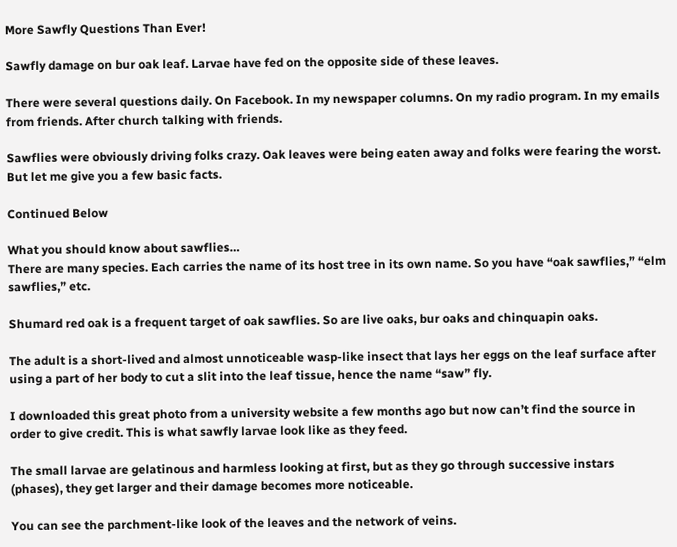More Sawfly Questions Than Ever!

Sawfly damage on bur oak leaf. Larvae have fed on the opposite side of these leaves.

There were several questions daily. On Facebook. In my newspaper columns. On my radio program. In my emails from friends. After church talking with friends.

Sawflies were obviously driving folks crazy. Oak leaves were being eaten away and folks were fearing the worst. But let me give you a few basic facts.

Continued Below

What you should know about sawflies…
There are many species. Each carries the name of its host tree in its own name. So you have “oak sawflies,” “elm sawflies,” etc.

Shumard red oak is a frequent target of oak sawflies. So are live oaks, bur oaks and chinquapin oaks.

The adult is a short-lived and almost unnoticeable wasp-like insect that lays her eggs on the leaf surface after using a part of her body to cut a slit into the leaf tissue, hence the name “saw” fly.

I downloaded this great photo from a university website a few months ago but now can’t find the source in order to give credit. This is what sawfly larvae look like as they feed.

The small larvae are gelatinous and harmless looking at first, but as they go through successive instars (phases), they get larger and their damage becomes more noticeable.

You can see the parchment-like look of the leaves and the network of veins.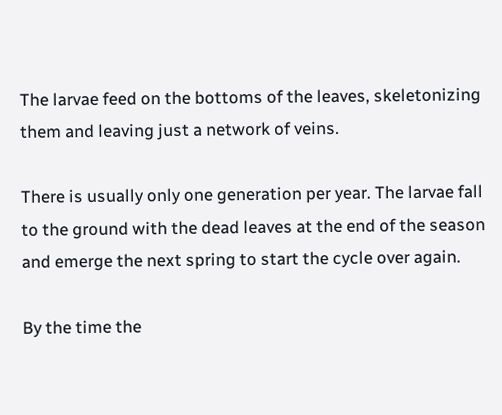The larvae feed on the bottoms of the leaves, skeletonizing them and leaving just a network of veins.

There is usually only one generation per year. The larvae fall to the ground with the dead leaves at the end of the season and emerge the next spring to start the cycle over again.

By the time the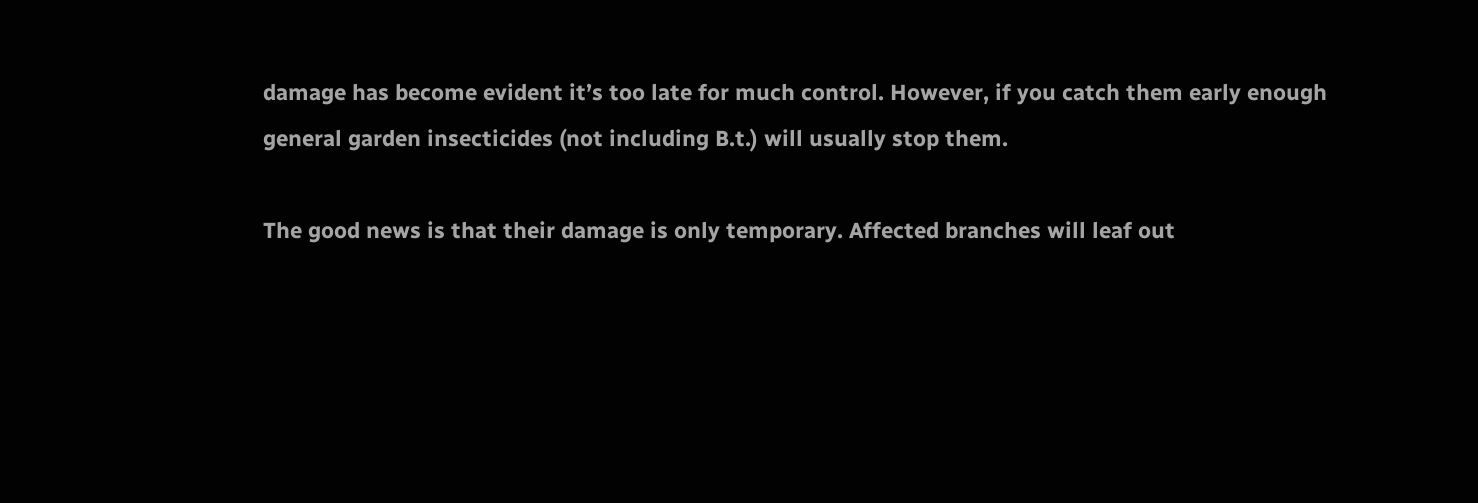damage has become evident it’s too late for much control. However, if you catch them early enough general garden insecticides (not including B.t.) will usually stop them.

The good news is that their damage is only temporary. Affected branches will leaf out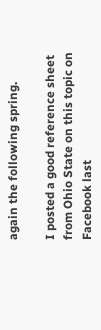again the following spring.

I posted a good reference sheet from Ohio State on this topic on Facebook last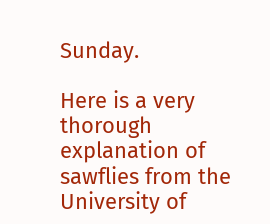Sunday.

Here is a very thorough explanation of sawflies from the University of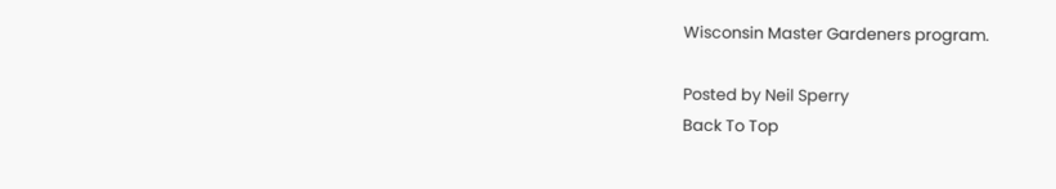Wisconsin Master Gardeners program.

Posted by Neil Sperry
Back To Top